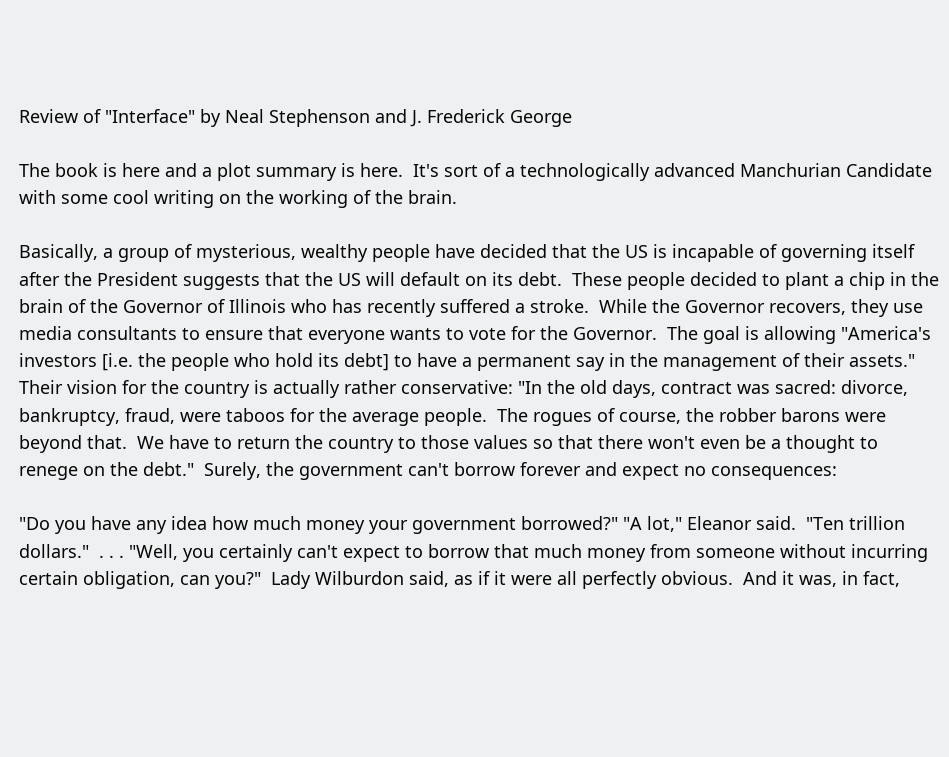Review of "Interface" by Neal Stephenson and J. Frederick George

The book is here and a plot summary is here.  It's sort of a technologically advanced Manchurian Candidate with some cool writing on the working of the brain.

Basically, a group of mysterious, wealthy people have decided that the US is incapable of governing itself after the President suggests that the US will default on its debt.  These people decided to plant a chip in the brain of the Governor of Illinois who has recently suffered a stroke.  While the Governor recovers, they use media consultants to ensure that everyone wants to vote for the Governor.  The goal is allowing "America's investors [i.e. the people who hold its debt] to have a permanent say in the management of their assets."  Their vision for the country is actually rather conservative: "In the old days, contract was sacred: divorce, bankruptcy, fraud, were taboos for the average people.  The rogues of course, the robber barons were beyond that.  We have to return the country to those values so that there won't even be a thought to renege on the debt."  Surely, the government can't borrow forever and expect no consequences:

"Do you have any idea how much money your government borrowed?" "A lot," Eleanor said.  "Ten trillion dollars."  . . . "Well, you certainly can't expect to borrow that much money from someone without incurring certain obligation, can you?"  Lady Wilburdon said, as if it were all perfectly obvious.  And it was, in fact,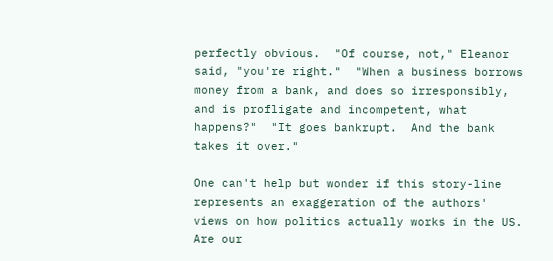perfectly obvious.  "Of course, not," Eleanor said, "you're right."  "When a business borrows money from a bank, and does so irresponsibly, and is profligate and incompetent, what happens?"  "It goes bankrupt.  And the bank takes it over."

One can't help but wonder if this story-line represents an exaggeration of the authors' views on how politics actually works in the US.  Are our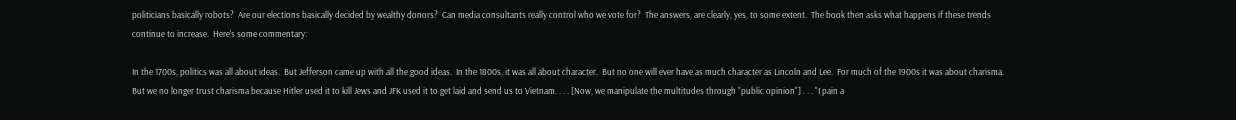politicians basically robots?  Are our elections basically decided by wealthy donors?  Can media consultants really control who we vote for?  The answers, are clearly, yes, to some extent.  The book then asks what happens if these trends continue to increase.  Here's some commentary:

In the 1700s, politics was all about ideas.  But Jefferson came up with all the good ideas.  In the 1800s, it was all about character.  But no one will ever have as much character as Lincoln and Lee.  For much of the 1900s it was about charisma.  But we no longer trust charisma because Hitler used it to kill Jews and JFK used it to get laid and send us to Vietnam. . . . [Now, we manipulate the multitudes through "public opinion"] . . . "I pain a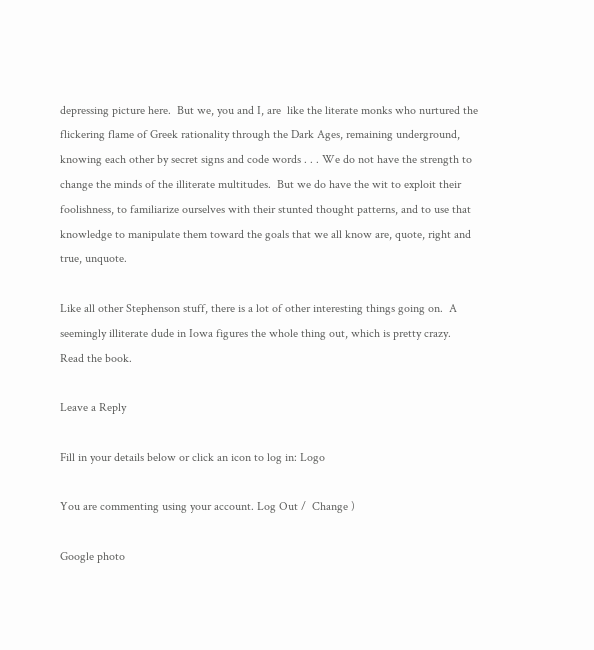depressing picture here.  But we, you and I, are  like the literate monks who nurtured the flickering flame of Greek rationality through the Dark Ages, remaining underground, knowing each other by secret signs and code words . . . We do not have the strength to change the minds of the illiterate multitudes.  But we do have the wit to exploit their foolishness, to familiarize ourselves with their stunted thought patterns, and to use that knowledge to manipulate them toward the goals that we all know are, quote, right and true, unquote.

Like all other Stephenson stuff, there is a lot of other interesting things going on.  A seemingly illiterate dude in Iowa figures the whole thing out, which is pretty crazy.  Read the book.

Leave a Reply

Fill in your details below or click an icon to log in: Logo

You are commenting using your account. Log Out /  Change )

Google photo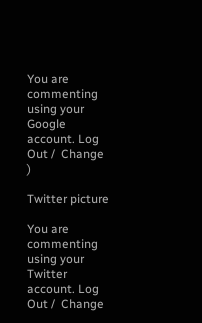You are commenting using your Google account. Log Out /  Change )

Twitter picture

You are commenting using your Twitter account. Log Out /  Change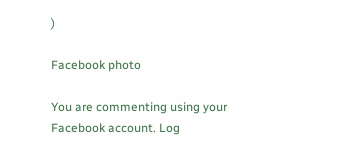)

Facebook photo

You are commenting using your Facebook account. Log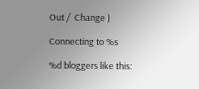Out /  Change )

Connecting to %s

%d bloggers like this: